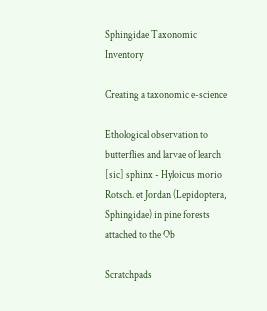Sphingidae Taxonomic Inventory

Creating a taxonomic e-science

Ethological observation to butterflies and larvae of learch [sic] sphinx - Hyloicus morio Rotsch. et Jordan (Lepidoptera, Sphingidae) in pine forests attached to the Ob

Scratchpads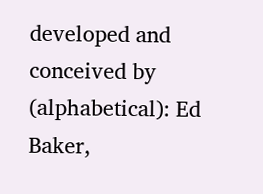developed and conceived by (alphabetical): Ed Baker,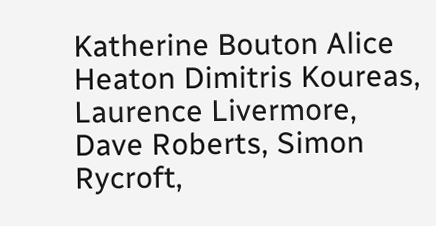Katherine Bouton Alice Heaton Dimitris Koureas, Laurence Livermore, Dave Roberts, Simon Rycroft,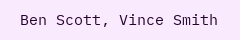Ben Scott, Vince Smith